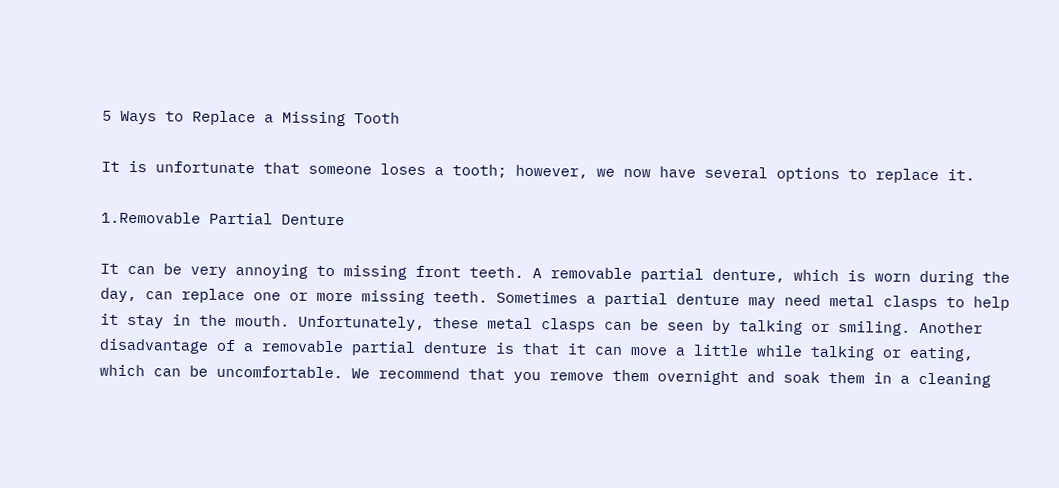5 Ways to Replace a Missing Tooth

It is unfortunate that someone loses a tooth; however, we now have several options to replace it.

1.Removable Partial Denture

It can be very annoying to missing front teeth. A removable partial denture, which is worn during the day, can replace one or more missing teeth. Sometimes a partial denture may need metal clasps to help it stay in the mouth. Unfortunately, these metal clasps can be seen by talking or smiling. Another disadvantage of a removable partial denture is that it can move a little while talking or eating, which can be uncomfortable. We recommend that you remove them overnight and soak them in a cleaning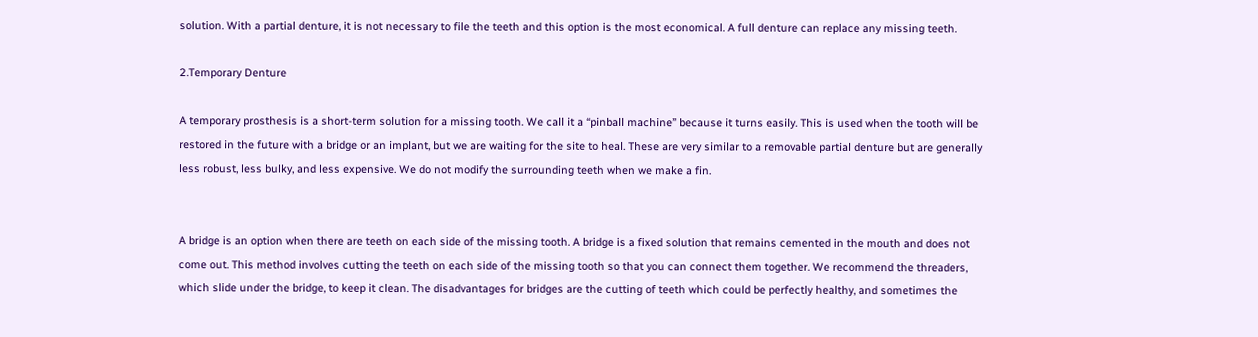solution. With a partial denture, it is not necessary to file the teeth and this option is the most economical. A full denture can replace any missing teeth.

2.Temporary Denture

A temporary prosthesis is a short-term solution for a missing tooth. We call it a “pinball machine” because it turns easily. This is used when the tooth will be restored in the future with a bridge or an implant, but we are waiting for the site to heal. These are very similar to a removable partial denture but are generally less robust, less bulky, and less expensive. We do not modify the surrounding teeth when we make a fin.


A bridge is an option when there are teeth on each side of the missing tooth. A bridge is a fixed solution that remains cemented in the mouth and does not come out. This method involves cutting the teeth on each side of the missing tooth so that you can connect them together. We recommend the threaders, which slide under the bridge, to keep it clean. The disadvantages for bridges are the cutting of teeth which could be perfectly healthy, and sometimes the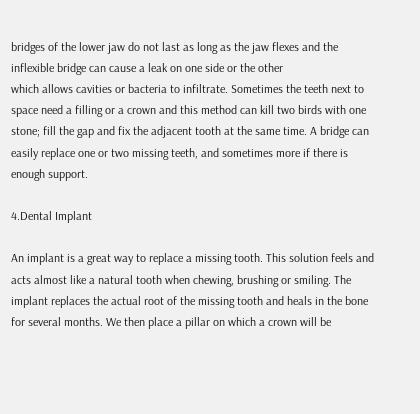bridges of the lower jaw do not last as long as the jaw flexes and the inflexible bridge can cause a leak on one side or the other
which allows cavities or bacteria to infiltrate. Sometimes the teeth next to space need a filling or a crown and this method can kill two birds with one stone; fill the gap and fix the adjacent tooth at the same time. A bridge can easily replace one or two missing teeth, and sometimes more if there is enough support.

4.Dental Implant

An implant is a great way to replace a missing tooth. This solution feels and acts almost like a natural tooth when chewing, brushing or smiling. The implant replaces the actual root of the missing tooth and heals in the bone for several months. We then place a pillar on which a crown will be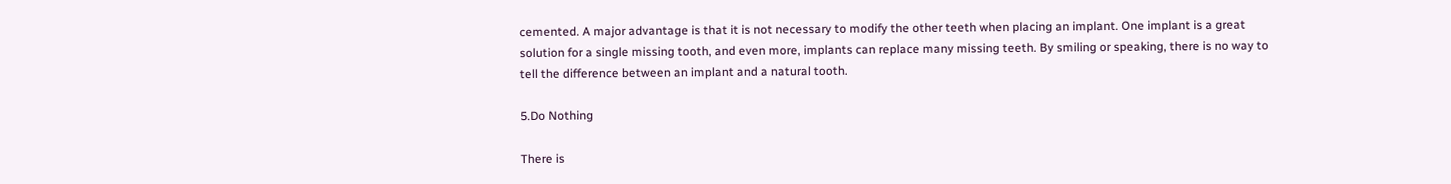cemented. A major advantage is that it is not necessary to modify the other teeth when placing an implant. One implant is a great solution for a single missing tooth, and even more, implants can replace many missing teeth. By smiling or speaking, there is no way to tell the difference between an implant and a natural tooth.

5.Do Nothing

There is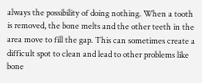always the possibility of doing nothing. When a tooth is removed, the bone melts and the other teeth in the area move to fill the gap. This can sometimes create a difficult spot to clean and lead to other problems like bone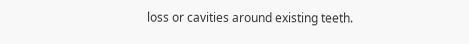loss or cavities around existing teeth.